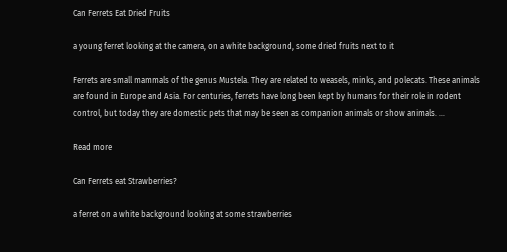Can Ferrets Eat Dried Fruits

a young ferret looking at the camera, on a white background, some dried fruits next to it

Ferrets are small mammals of the genus Mustela. They are related to weasels, minks, and polecats. These animals are found in Europe and Asia. For centuries, ferrets have long been kept by humans for their role in rodent control, but today they are domestic pets that may be seen as companion animals or show animals. …

Read more

Can Ferrets eat Strawberries?

a ferret on a white background looking at some strawberries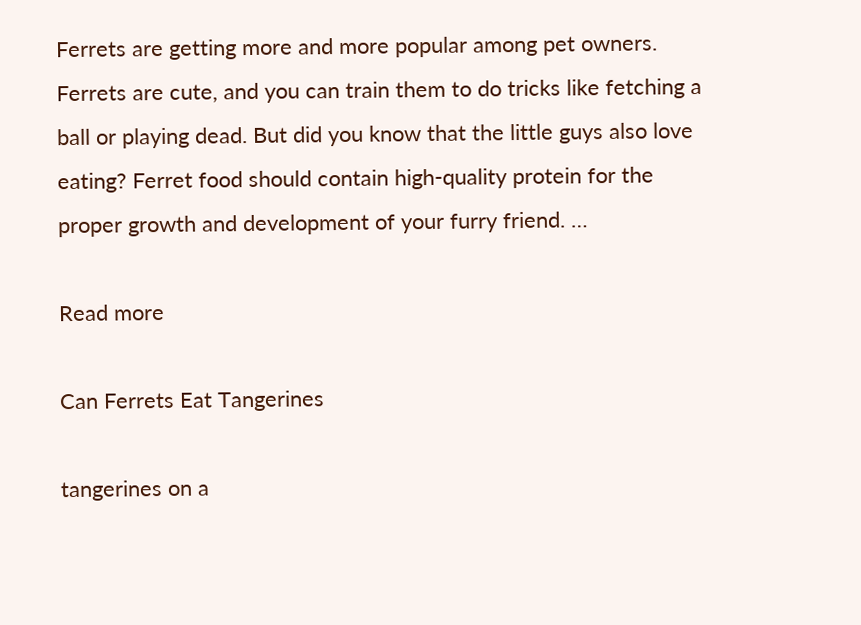Ferrets are getting more and more popular among pet owners. Ferrets are cute, and you can train them to do tricks like fetching a ball or playing dead. But did you know that the little guys also love eating? Ferret food should contain high-quality protein for the proper growth and development of your furry friend. …

Read more

Can Ferrets Eat Tangerines

tangerines on a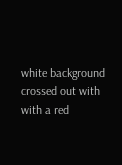white background crossed out with with a red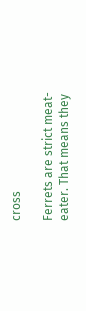cross

Ferrets are strict meat-eater. That means they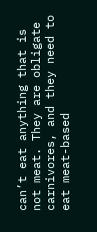can’t eat anything that is not meat. They are obligate carnivores, and they need to eat meat-based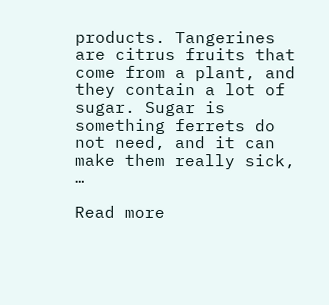products. Tangerines are citrus fruits that come from a plant, and they contain a lot of sugar. Sugar is something ferrets do not need, and it can make them really sick, …

Read more